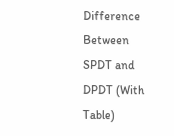Difference Between SPDT and DPDT (With Table)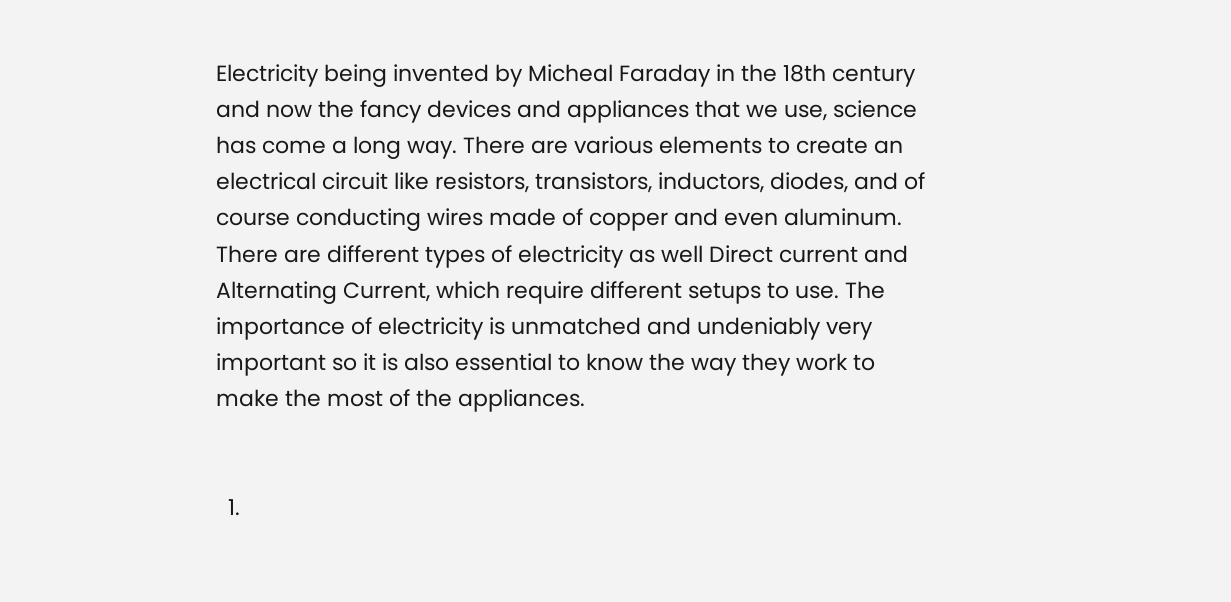Electricity being invented by Micheal Faraday in the 18th century and now the fancy devices and appliances that we use, science has come a long way. There are various elements to create an electrical circuit like resistors, transistors, inductors, diodes, and of course conducting wires made of copper and even aluminum. There are different types of electricity as well Direct current and Alternating Current, which require different setups to use. The importance of electricity is unmatched and undeniably very important so it is also essential to know the way they work to make the most of the appliances.


  1.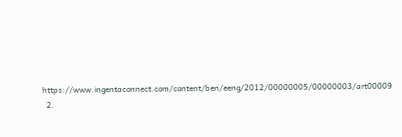https://www.ingentaconnect.com/content/ben/eeng/2012/00000005/00000003/art00009
  2.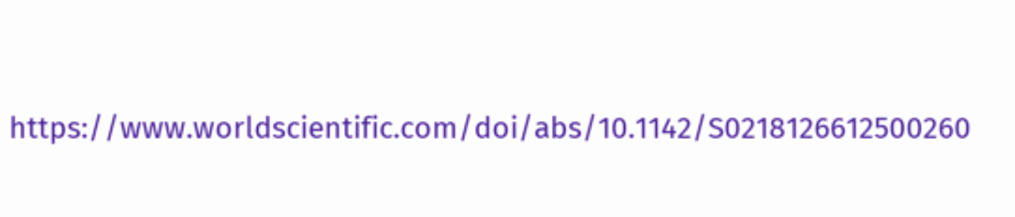https://www.worldscientific.com/doi/abs/10.1142/S0218126612500260